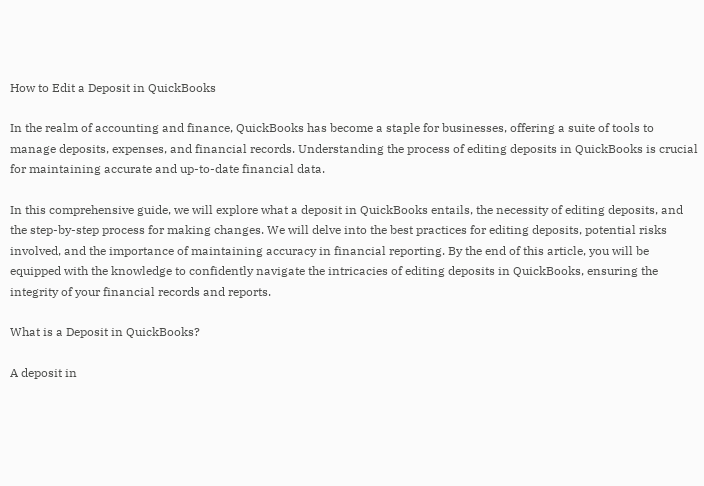How to Edit a Deposit in QuickBooks

In the realm of accounting and finance, QuickBooks has become a staple for businesses, offering a suite of tools to manage deposits, expenses, and financial records. Understanding the process of editing deposits in QuickBooks is crucial for maintaining accurate and up-to-date financial data.

In this comprehensive guide, we will explore what a deposit in QuickBooks entails, the necessity of editing deposits, and the step-by-step process for making changes. We will delve into the best practices for editing deposits, potential risks involved, and the importance of maintaining accuracy in financial reporting. By the end of this article, you will be equipped with the knowledge to confidently navigate the intricacies of editing deposits in QuickBooks, ensuring the integrity of your financial records and reports.

What is a Deposit in QuickBooks?

A deposit in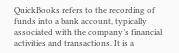QuickBooks refers to the recording of funds into a bank account, typically associated with the company’s financial activities and transactions. It is a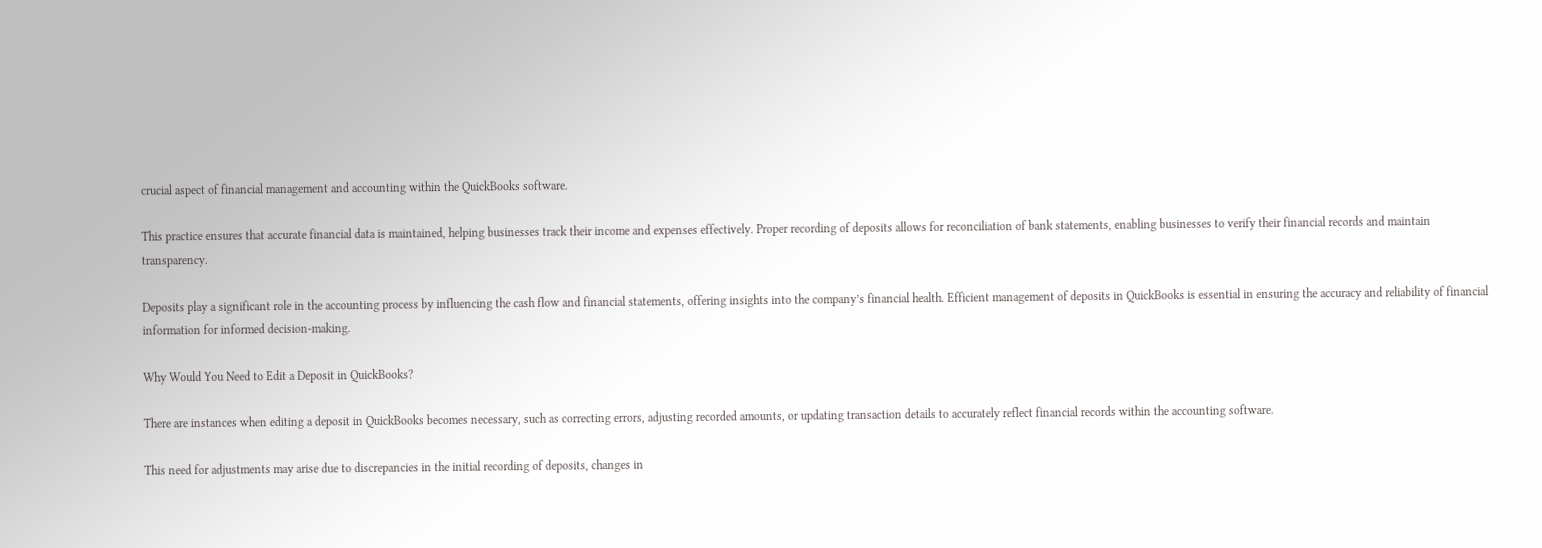crucial aspect of financial management and accounting within the QuickBooks software.

This practice ensures that accurate financial data is maintained, helping businesses track their income and expenses effectively. Proper recording of deposits allows for reconciliation of bank statements, enabling businesses to verify their financial records and maintain transparency.

Deposits play a significant role in the accounting process by influencing the cash flow and financial statements, offering insights into the company’s financial health. Efficient management of deposits in QuickBooks is essential in ensuring the accuracy and reliability of financial information for informed decision-making.

Why Would You Need to Edit a Deposit in QuickBooks?

There are instances when editing a deposit in QuickBooks becomes necessary, such as correcting errors, adjusting recorded amounts, or updating transaction details to accurately reflect financial records within the accounting software.

This need for adjustments may arise due to discrepancies in the initial recording of deposits, changes in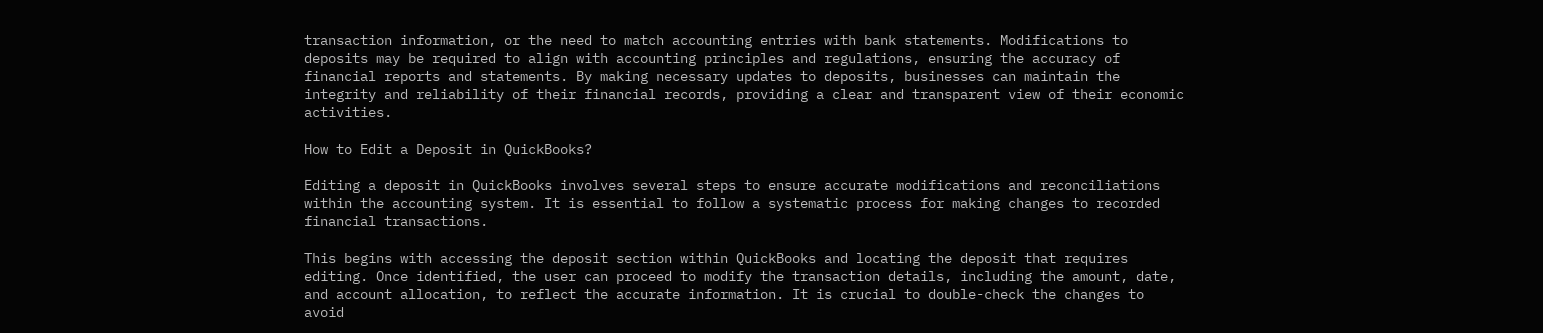transaction information, or the need to match accounting entries with bank statements. Modifications to deposits may be required to align with accounting principles and regulations, ensuring the accuracy of financial reports and statements. By making necessary updates to deposits, businesses can maintain the integrity and reliability of their financial records, providing a clear and transparent view of their economic activities.

How to Edit a Deposit in QuickBooks?

Editing a deposit in QuickBooks involves several steps to ensure accurate modifications and reconciliations within the accounting system. It is essential to follow a systematic process for making changes to recorded financial transactions.

This begins with accessing the deposit section within QuickBooks and locating the deposit that requires editing. Once identified, the user can proceed to modify the transaction details, including the amount, date, and account allocation, to reflect the accurate information. It is crucial to double-check the changes to avoid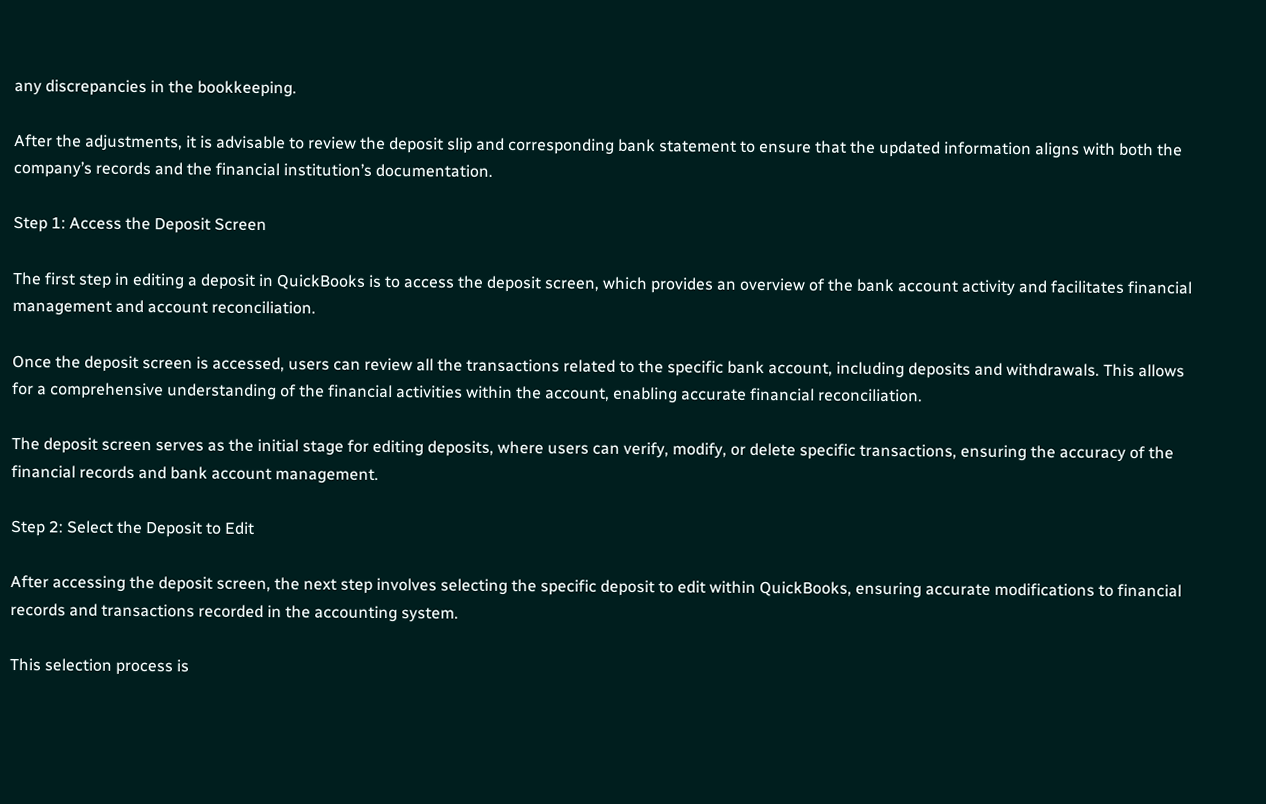any discrepancies in the bookkeeping.

After the adjustments, it is advisable to review the deposit slip and corresponding bank statement to ensure that the updated information aligns with both the company’s records and the financial institution’s documentation.

Step 1: Access the Deposit Screen

The first step in editing a deposit in QuickBooks is to access the deposit screen, which provides an overview of the bank account activity and facilitates financial management and account reconciliation.

Once the deposit screen is accessed, users can review all the transactions related to the specific bank account, including deposits and withdrawals. This allows for a comprehensive understanding of the financial activities within the account, enabling accurate financial reconciliation.

The deposit screen serves as the initial stage for editing deposits, where users can verify, modify, or delete specific transactions, ensuring the accuracy of the financial records and bank account management.

Step 2: Select the Deposit to Edit

After accessing the deposit screen, the next step involves selecting the specific deposit to edit within QuickBooks, ensuring accurate modifications to financial records and transactions recorded in the accounting system.

This selection process is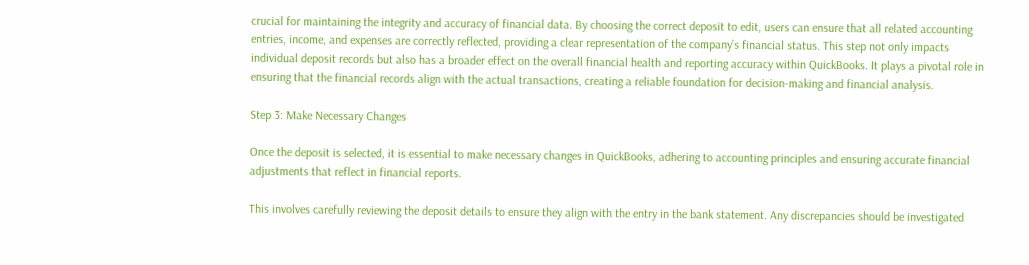crucial for maintaining the integrity and accuracy of financial data. By choosing the correct deposit to edit, users can ensure that all related accounting entries, income, and expenses are correctly reflected, providing a clear representation of the company’s financial status. This step not only impacts individual deposit records but also has a broader effect on the overall financial health and reporting accuracy within QuickBooks. It plays a pivotal role in ensuring that the financial records align with the actual transactions, creating a reliable foundation for decision-making and financial analysis.

Step 3: Make Necessary Changes

Once the deposit is selected, it is essential to make necessary changes in QuickBooks, adhering to accounting principles and ensuring accurate financial adjustments that reflect in financial reports.

This involves carefully reviewing the deposit details to ensure they align with the entry in the bank statement. Any discrepancies should be investigated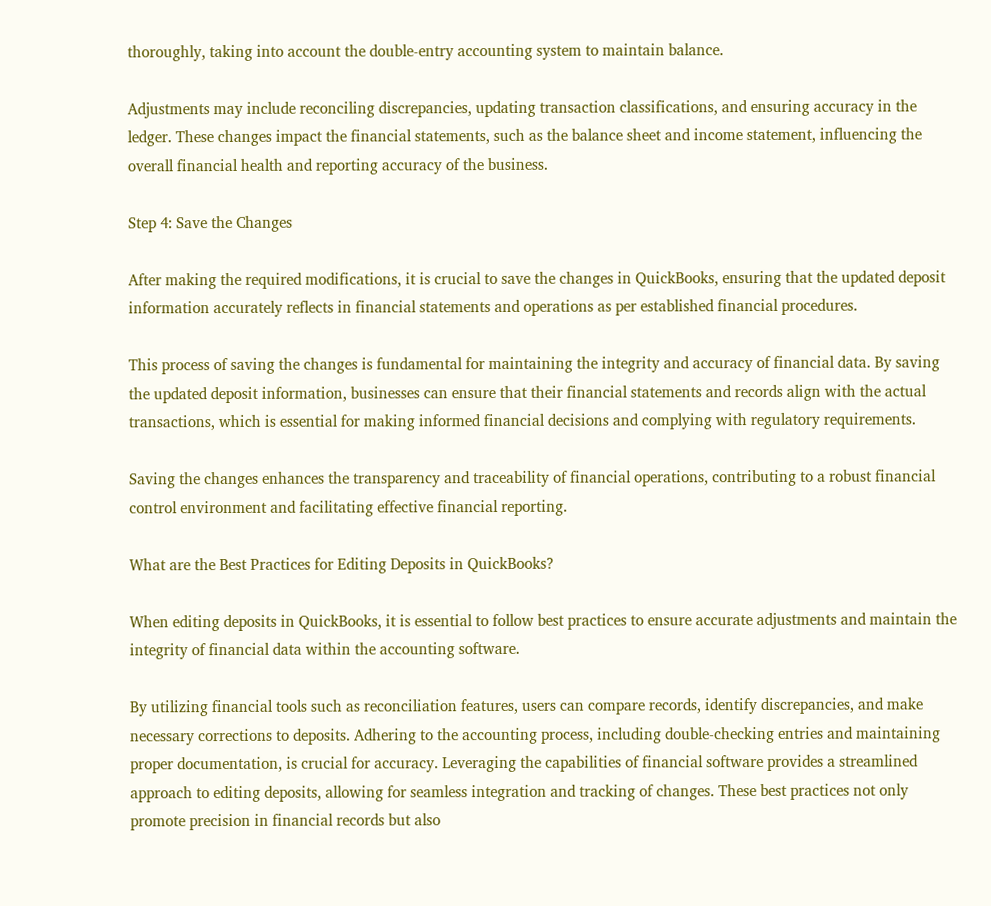thoroughly, taking into account the double-entry accounting system to maintain balance.

Adjustments may include reconciling discrepancies, updating transaction classifications, and ensuring accuracy in the ledger. These changes impact the financial statements, such as the balance sheet and income statement, influencing the overall financial health and reporting accuracy of the business.

Step 4: Save the Changes

After making the required modifications, it is crucial to save the changes in QuickBooks, ensuring that the updated deposit information accurately reflects in financial statements and operations as per established financial procedures.

This process of saving the changes is fundamental for maintaining the integrity and accuracy of financial data. By saving the updated deposit information, businesses can ensure that their financial statements and records align with the actual transactions, which is essential for making informed financial decisions and complying with regulatory requirements.

Saving the changes enhances the transparency and traceability of financial operations, contributing to a robust financial control environment and facilitating effective financial reporting.

What are the Best Practices for Editing Deposits in QuickBooks?

When editing deposits in QuickBooks, it is essential to follow best practices to ensure accurate adjustments and maintain the integrity of financial data within the accounting software.

By utilizing financial tools such as reconciliation features, users can compare records, identify discrepancies, and make necessary corrections to deposits. Adhering to the accounting process, including double-checking entries and maintaining proper documentation, is crucial for accuracy. Leveraging the capabilities of financial software provides a streamlined approach to editing deposits, allowing for seamless integration and tracking of changes. These best practices not only promote precision in financial records but also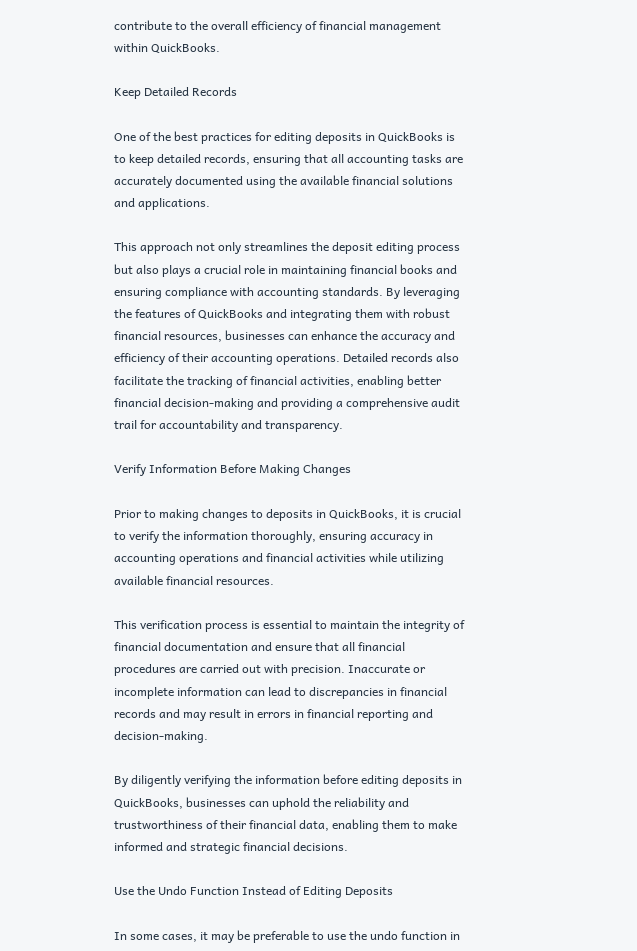contribute to the overall efficiency of financial management within QuickBooks.

Keep Detailed Records

One of the best practices for editing deposits in QuickBooks is to keep detailed records, ensuring that all accounting tasks are accurately documented using the available financial solutions and applications.

This approach not only streamlines the deposit editing process but also plays a crucial role in maintaining financial books and ensuring compliance with accounting standards. By leveraging the features of QuickBooks and integrating them with robust financial resources, businesses can enhance the accuracy and efficiency of their accounting operations. Detailed records also facilitate the tracking of financial activities, enabling better financial decision-making and providing a comprehensive audit trail for accountability and transparency.

Verify Information Before Making Changes

Prior to making changes to deposits in QuickBooks, it is crucial to verify the information thoroughly, ensuring accuracy in accounting operations and financial activities while utilizing available financial resources.

This verification process is essential to maintain the integrity of financial documentation and ensure that all financial procedures are carried out with precision. Inaccurate or incomplete information can lead to discrepancies in financial records and may result in errors in financial reporting and decision-making.

By diligently verifying the information before editing deposits in QuickBooks, businesses can uphold the reliability and trustworthiness of their financial data, enabling them to make informed and strategic financial decisions.

Use the Undo Function Instead of Editing Deposits

In some cases, it may be preferable to use the undo function in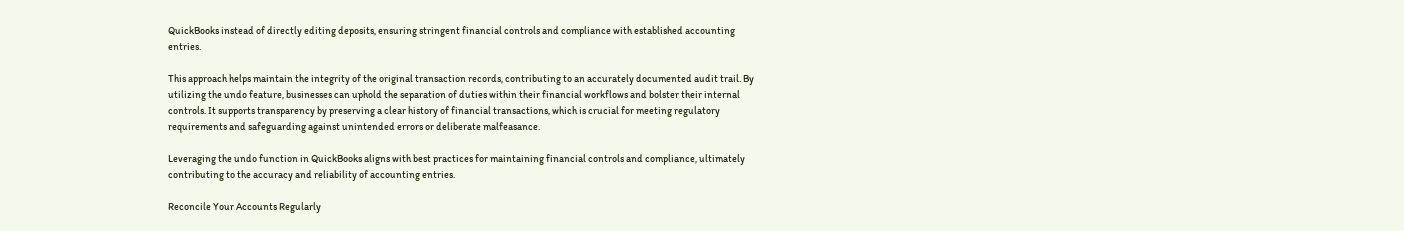QuickBooks instead of directly editing deposits, ensuring stringent financial controls and compliance with established accounting entries.

This approach helps maintain the integrity of the original transaction records, contributing to an accurately documented audit trail. By utilizing the undo feature, businesses can uphold the separation of duties within their financial workflows and bolster their internal controls. It supports transparency by preserving a clear history of financial transactions, which is crucial for meeting regulatory requirements and safeguarding against unintended errors or deliberate malfeasance.

Leveraging the undo function in QuickBooks aligns with best practices for maintaining financial controls and compliance, ultimately contributing to the accuracy and reliability of accounting entries.

Reconcile Your Accounts Regularly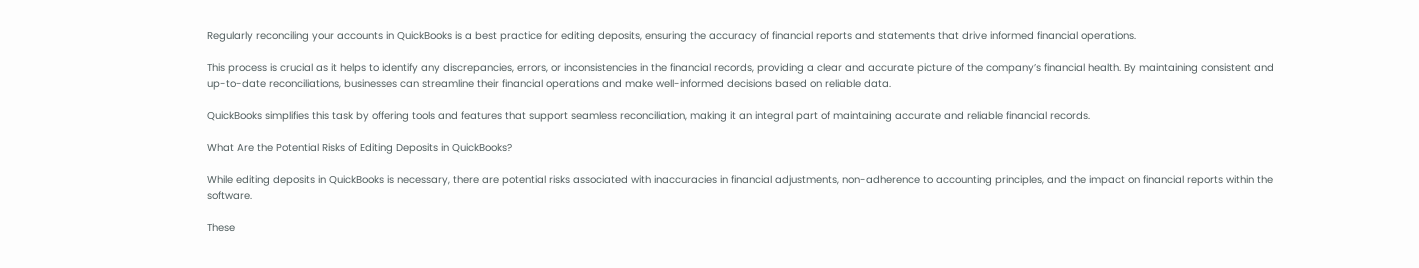Regularly reconciling your accounts in QuickBooks is a best practice for editing deposits, ensuring the accuracy of financial reports and statements that drive informed financial operations.

This process is crucial as it helps to identify any discrepancies, errors, or inconsistencies in the financial records, providing a clear and accurate picture of the company’s financial health. By maintaining consistent and up-to-date reconciliations, businesses can streamline their financial operations and make well-informed decisions based on reliable data.

QuickBooks simplifies this task by offering tools and features that support seamless reconciliation, making it an integral part of maintaining accurate and reliable financial records.

What Are the Potential Risks of Editing Deposits in QuickBooks?

While editing deposits in QuickBooks is necessary, there are potential risks associated with inaccuracies in financial adjustments, non-adherence to accounting principles, and the impact on financial reports within the software.

These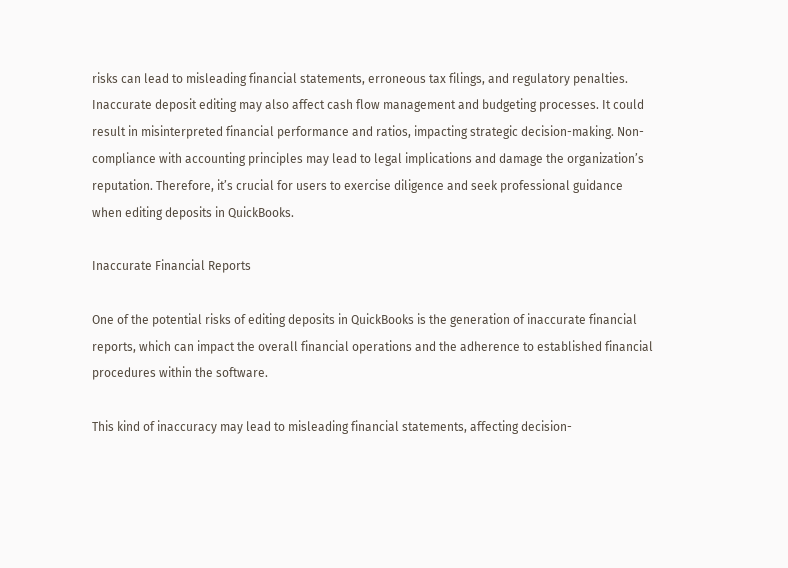risks can lead to misleading financial statements, erroneous tax filings, and regulatory penalties. Inaccurate deposit editing may also affect cash flow management and budgeting processes. It could result in misinterpreted financial performance and ratios, impacting strategic decision-making. Non-compliance with accounting principles may lead to legal implications and damage the organization’s reputation. Therefore, it’s crucial for users to exercise diligence and seek professional guidance when editing deposits in QuickBooks.

Inaccurate Financial Reports

One of the potential risks of editing deposits in QuickBooks is the generation of inaccurate financial reports, which can impact the overall financial operations and the adherence to established financial procedures within the software.

This kind of inaccuracy may lead to misleading financial statements, affecting decision-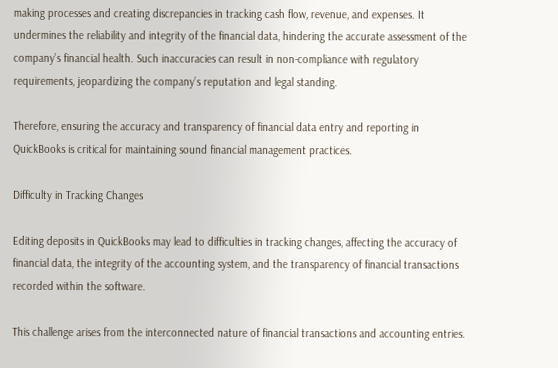making processes and creating discrepancies in tracking cash flow, revenue, and expenses. It undermines the reliability and integrity of the financial data, hindering the accurate assessment of the company’s financial health. Such inaccuracies can result in non-compliance with regulatory requirements, jeopardizing the company’s reputation and legal standing.

Therefore, ensuring the accuracy and transparency of financial data entry and reporting in QuickBooks is critical for maintaining sound financial management practices.

Difficulty in Tracking Changes

Editing deposits in QuickBooks may lead to difficulties in tracking changes, affecting the accuracy of financial data, the integrity of the accounting system, and the transparency of financial transactions recorded within the software.

This challenge arises from the interconnected nature of financial transactions and accounting entries.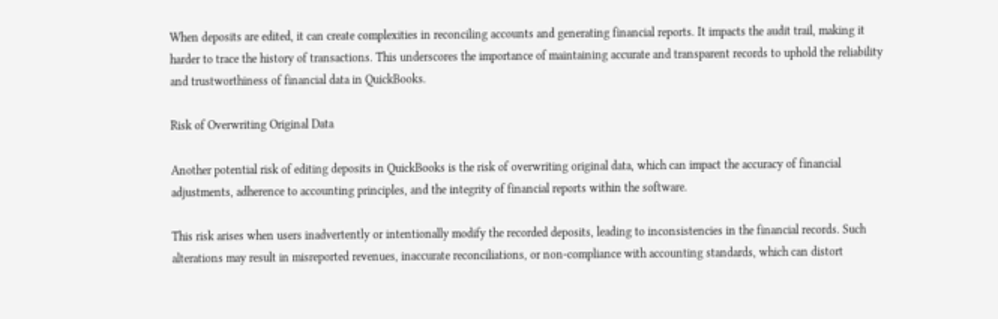When deposits are edited, it can create complexities in reconciling accounts and generating financial reports. It impacts the audit trail, making it harder to trace the history of transactions. This underscores the importance of maintaining accurate and transparent records to uphold the reliability and trustworthiness of financial data in QuickBooks.

Risk of Overwriting Original Data

Another potential risk of editing deposits in QuickBooks is the risk of overwriting original data, which can impact the accuracy of financial adjustments, adherence to accounting principles, and the integrity of financial reports within the software.

This risk arises when users inadvertently or intentionally modify the recorded deposits, leading to inconsistencies in the financial records. Such alterations may result in misreported revenues, inaccurate reconciliations, or non-compliance with accounting standards, which can distort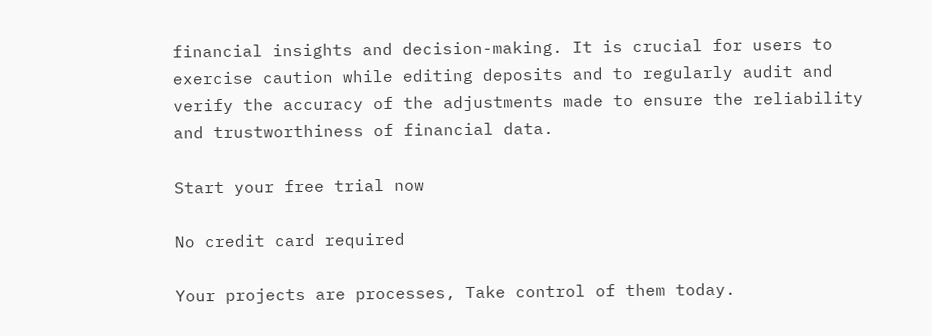financial insights and decision-making. It is crucial for users to exercise caution while editing deposits and to regularly audit and verify the accuracy of the adjustments made to ensure the reliability and trustworthiness of financial data.

Start your free trial now

No credit card required

Your projects are processes, Take control of them today.